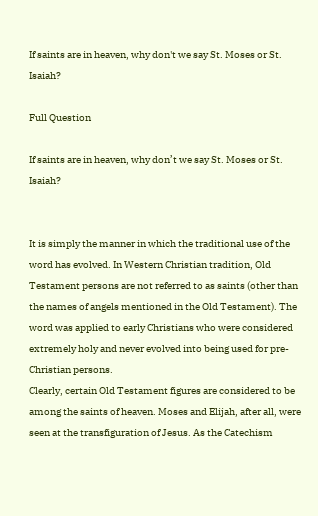If saints are in heaven, why don't we say St. Moses or St. Isaiah?

Full Question

If saints are in heaven, why don’t we say St. Moses or St. Isaiah?


It is simply the manner in which the traditional use of the word has evolved. In Western Christian tradition, Old Testament persons are not referred to as saints (other than the names of angels mentioned in the Old Testament). The word was applied to early Christians who were considered extremely holy and never evolved into being used for pre-Christian persons.
Clearly, certain Old Testament figures are considered to be among the saints of heaven. Moses and Elijah, after all, were seen at the transfiguration of Jesus. As the Catechism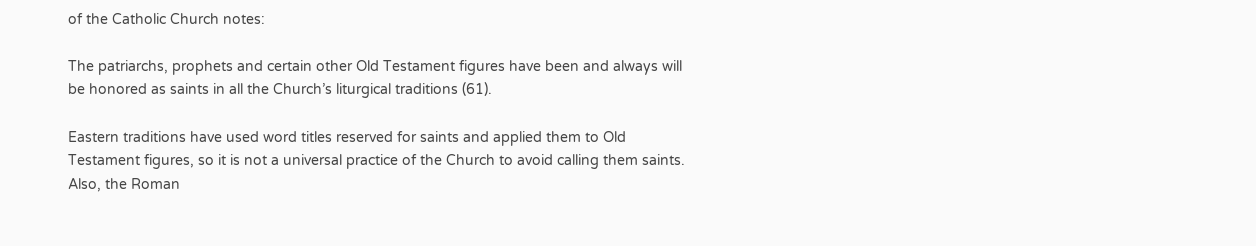of the Catholic Church notes:

The patriarchs, prophets and certain other Old Testament figures have been and always will be honored as saints in all the Church’s liturgical traditions (61).

Eastern traditions have used word titles reserved for saints and applied them to Old Testament figures, so it is not a universal practice of the Church to avoid calling them saints. Also, the Roman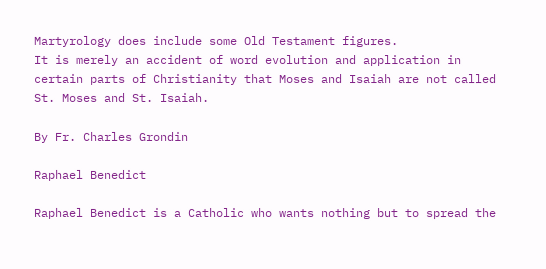Martyrology does include some Old Testament figures.
It is merely an accident of word evolution and application in certain parts of Christianity that Moses and Isaiah are not called St. Moses and St. Isaiah.

By Fr. Charles Grondin

Raphael Benedict

Raphael Benedict is a Catholic who wants nothing but to spread the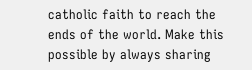catholic faith to reach the ends of the world. Make this possible by always sharing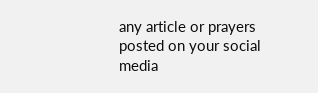any article or prayers posted on your social media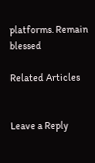platforms. Remain blessed

Related Articles


Leave a Reply